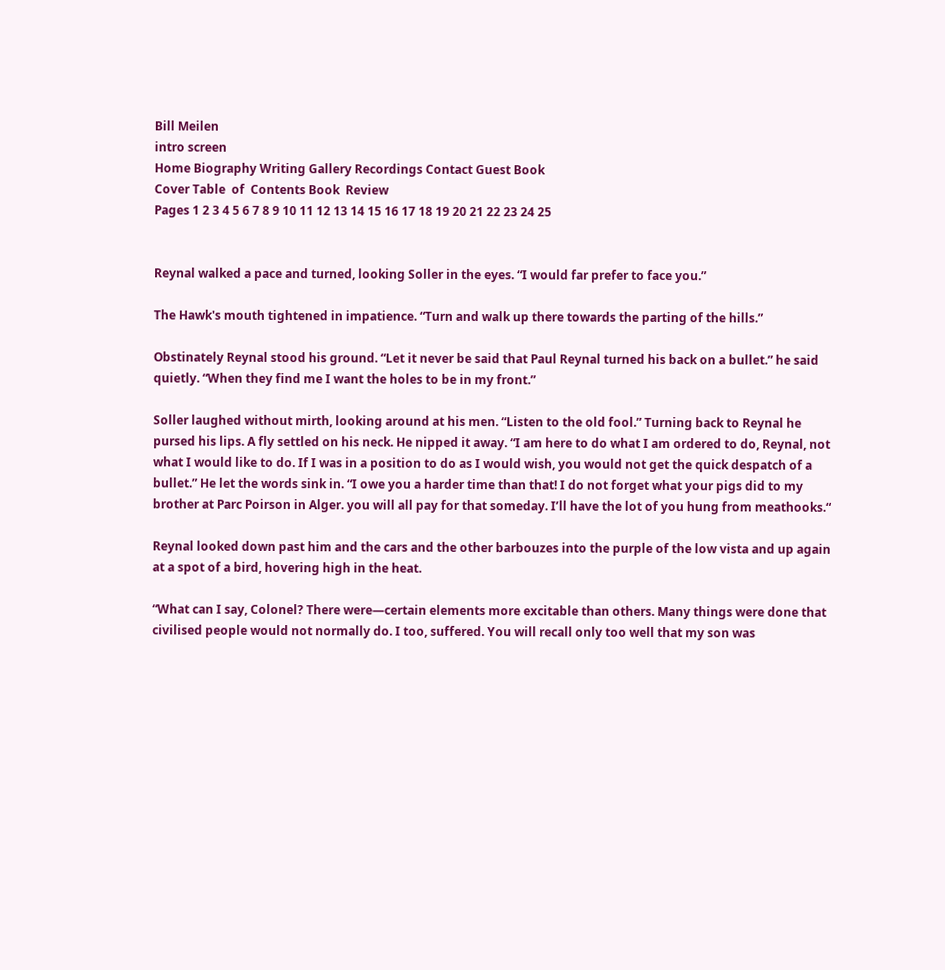Bill Meilen
intro screen
Home Biography Writing Gallery Recordings Contact Guest Book
Cover Table  of  Contents Book  Review
Pages 1 2 3 4 5 6 7 8 9 10 11 12 13 14 15 16 17 18 19 20 21 22 23 24 25


Reynal walked a pace and turned, looking Soller in the eyes. “I would far prefer to face you.”

The Hawk's mouth tightened in impatience. “Turn and walk up there towards the parting of the hills.”

Obstinately Reynal stood his ground. “Let it never be said that Paul Reynal turned his back on a bullet.” he said quietly. “When they find me I want the holes to be in my front.”

Soller laughed without mirth, looking around at his men. “Listen to the old fool.” Turning back to Reynal he pursed his lips. A fly settled on his neck. He nipped it away. “I am here to do what I am ordered to do, Reynal, not what I would like to do. If I was in a position to do as I would wish, you would not get the quick despatch of a bullet.” He let the words sink in. “I owe you a harder time than that! I do not forget what your pigs did to my brother at Parc Poirson in Alger. you will all pay for that someday. I’ll have the lot of you hung from meathooks.“

Reynal looked down past him and the cars and the other barbouzes into the purple of the low vista and up again at a spot of a bird, hovering high in the heat.

“What can I say, Colonel? There were—certain elements more excitable than others. Many things were done that civilised people would not normally do. I too, suffered. You will recall only too well that my son was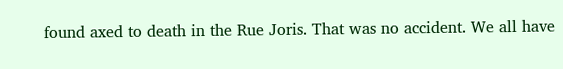found axed to death in the Rue Joris. That was no accident. We all have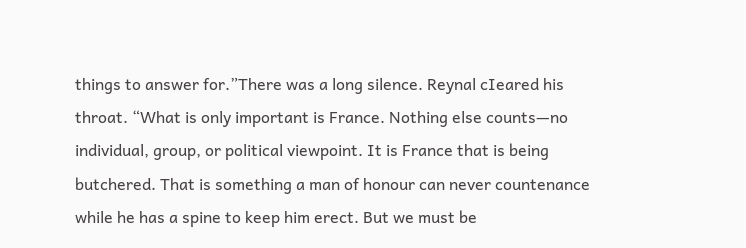things to answer for.”There was a long silence. Reynal cIeared his throat. “What is only important is France. Nothing else counts—no individual, group, or political viewpoint. It is France that is being butchered. That is something a man of honour can never countenance while he has a spine to keep him erect. But we must be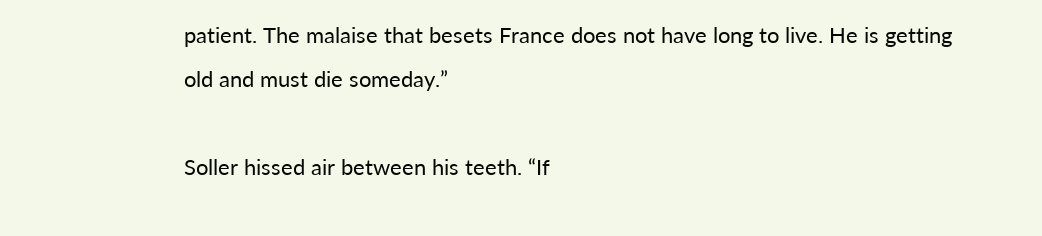patient. The malaise that besets France does not have long to live. He is getting old and must die someday.”

Soller hissed air between his teeth. “If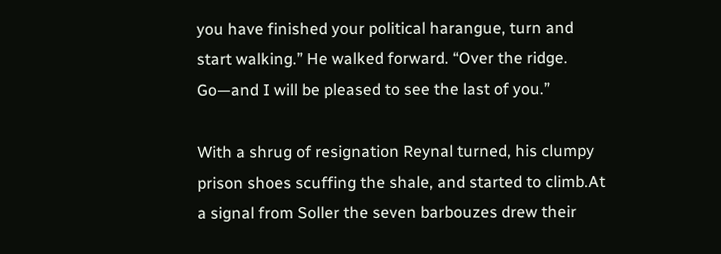you have finished your political harangue, turn and start walking.” He walked forward. “Over the ridge. Go—and I will be pleased to see the last of you.”

With a shrug of resignation Reynal turned, his clumpy prison shoes scuffing the shale, and started to climb.At a signal from Soller the seven barbouzes drew their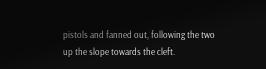pistols and fanned out, following the two up the slope towards the cleft.